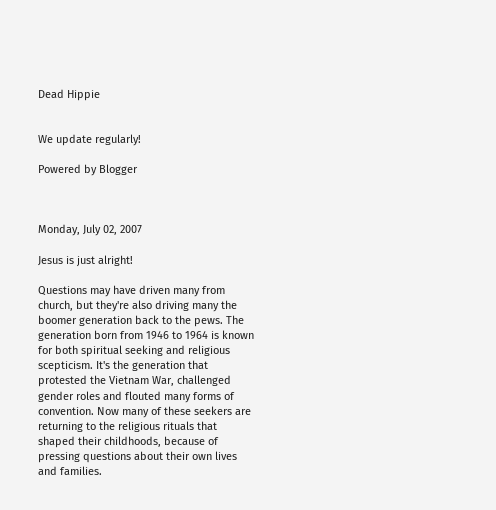Dead Hippie


We update regularly!

Powered by Blogger



Monday, July 02, 2007

Jesus is just alright!

Questions may have driven many from church, but they're also driving many the boomer generation back to the pews. The generation born from 1946 to 1964 is known for both spiritual seeking and religious scepticism. It's the generation that protested the Vietnam War, challenged gender roles and flouted many forms of convention. Now many of these seekers are returning to the religious rituals that shaped their childhoods, because of pressing questions about their own lives and families.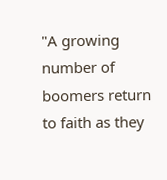"A growing number of boomers return to faith as they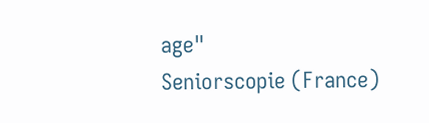age"
Seniorscopie (France)